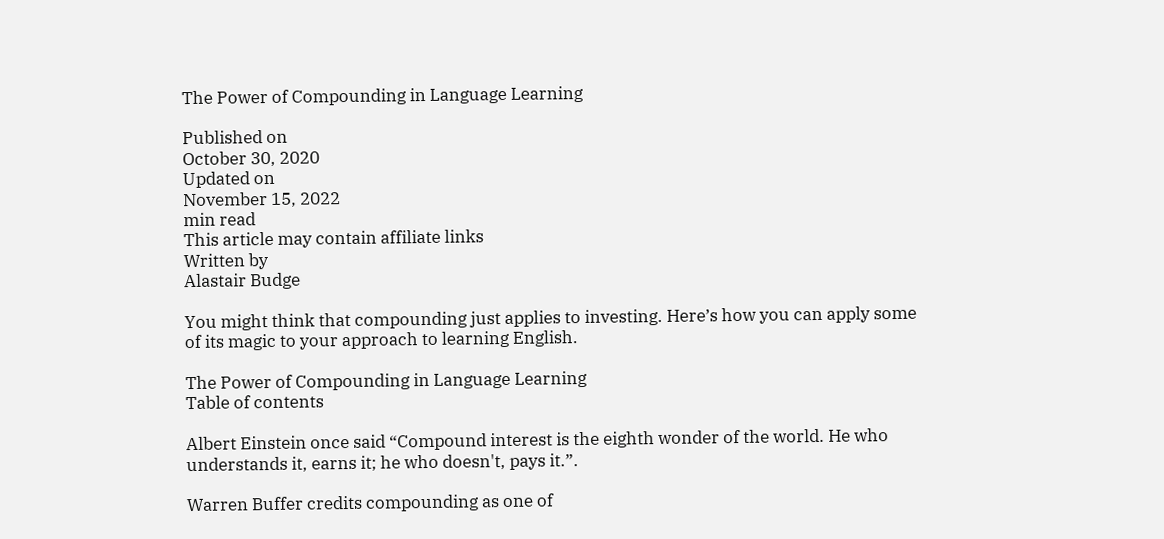The Power of Compounding in Language Learning

Published on
October 30, 2020
Updated on
November 15, 2022
min read
This article may contain affiliate links
Written by
Alastair Budge

You might think that compounding just applies to investing. Here’s how you can apply some of its magic to your approach to learning English.

The Power of Compounding in Language Learning
Table of contents

Albert Einstein once said “Compound interest is the eighth wonder of the world. He who understands it, earns it; he who doesn't, pays it.”.

Warren Buffer credits compounding as one of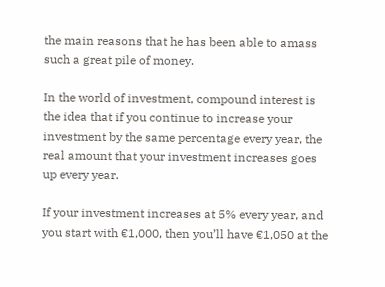the main reasons that he has been able to amass such a great pile of money.

In the world of investment, compound interest is the idea that if you continue to increase your investment by the same percentage every year, the real amount that your investment increases goes up every year.

If your investment increases at 5% every year, and you start with €1,000, then you’ll have €1,050 at the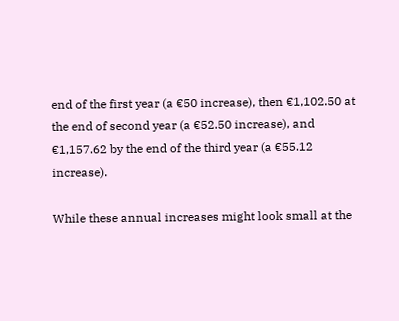end of the first year (a €50 increase), then €1,102.50 at the end of second year (a €52.50 increase), and €1,157.62 by the end of the third year (a €55.12 increase).

While these annual increases might look small at the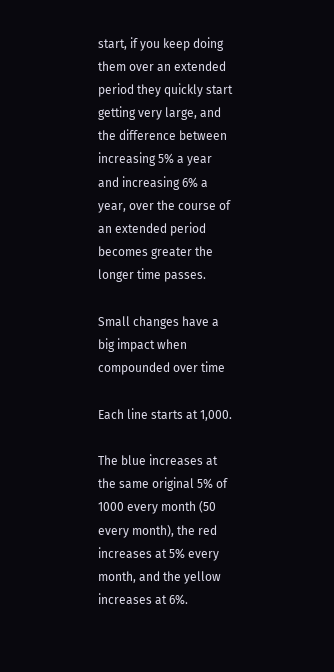start, if you keep doing them over an extended period they quickly start getting very large, and the difference between increasing 5% a year and increasing 6% a year, over the course of an extended period becomes greater the longer time passes.

Small changes have a big impact when compounded over time

Each line starts at 1,000.

The blue increases at the same original 5% of 1000 every month (50 every month), the red increases at 5% every month, and the yellow increases at 6%.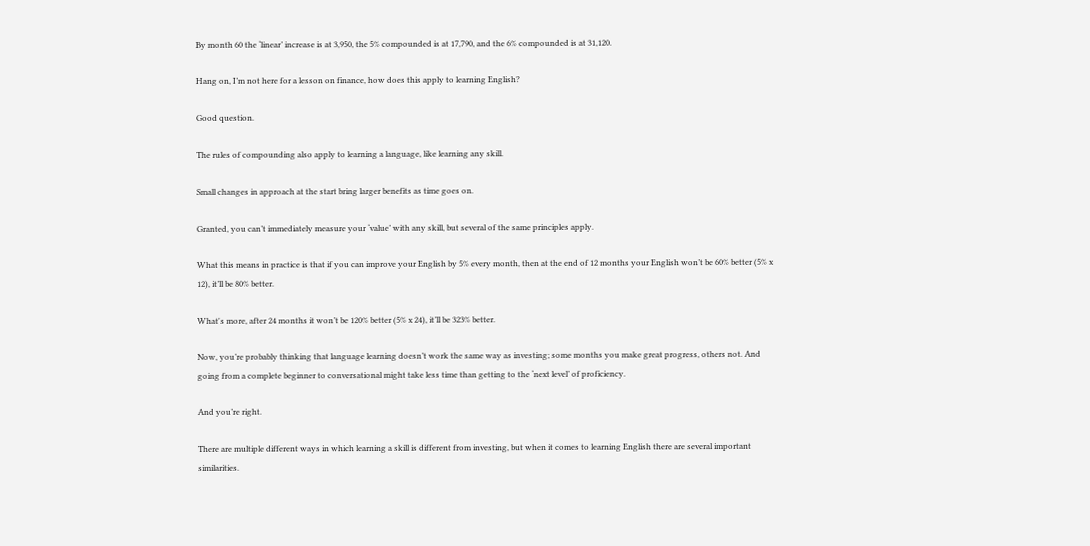By month 60 the ‘linear’ increase is at 3,950, the 5% compounded is at 17,790, and the 6% compounded is at 31,120.

Hang on, I’m not here for a lesson on finance, how does this apply to learning English?

Good question.

The rules of compounding also apply to learning a language, like learning any skill.

Small changes in approach at the start bring larger benefits as time goes on.

Granted, you can’t immediately measure your ‘value’ with any skill, but several of the same principles apply.

What this means in practice is that if you can improve your English by 5% every month, then at the end of 12 months your English won’t be 60% better (5% x 12), it’ll be 80% better.

What's more, after 24 months it won’t be 120% better (5% x 24), it’ll be 323% better.

Now, you’re probably thinking that language learning doesn’t work the same way as investing; some months you make great progress, others not. And going from a complete beginner to conversational might take less time than getting to the ‘next level’ of proficiency.

And you’re right.

There are multiple different ways in which learning a skill is different from investing, but when it comes to learning English there are several important similarities.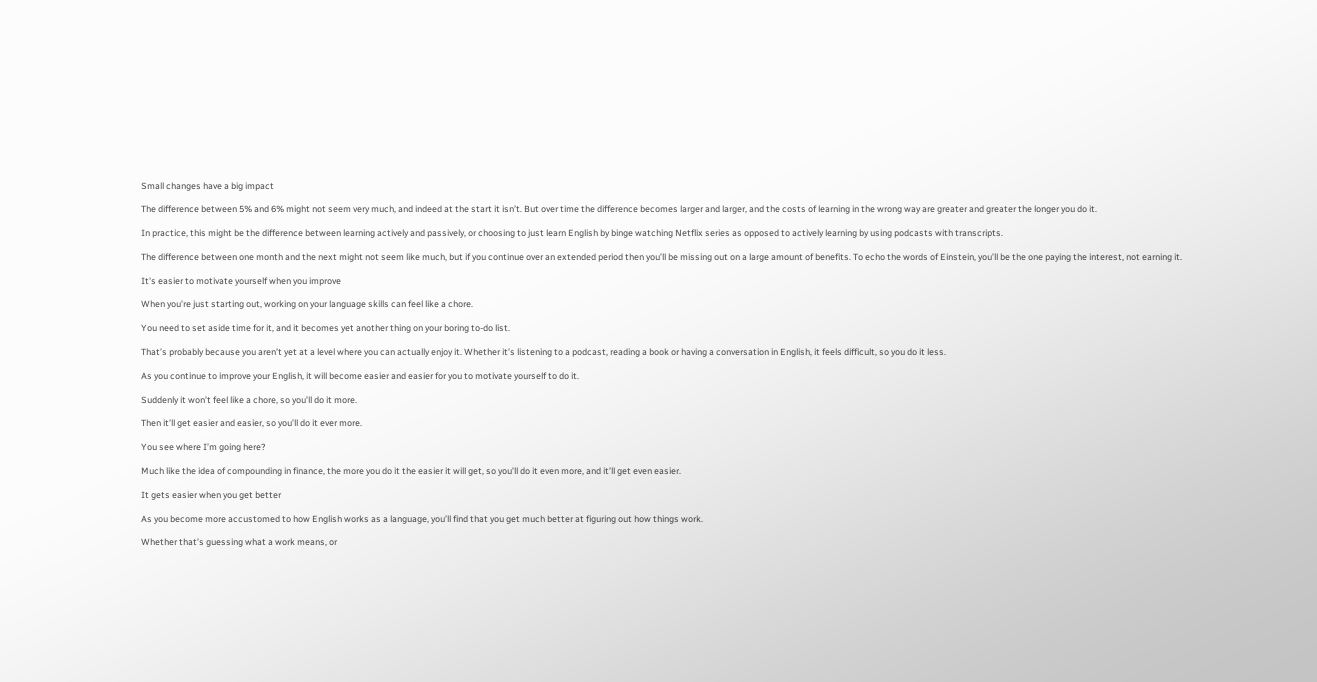Small changes have a big impact

The difference between 5% and 6% might not seem very much, and indeed at the start it isn’t. But over time the difference becomes larger and larger, and the costs of learning in the wrong way are greater and greater the longer you do it.

In practice, this might be the difference between learning actively and passively, or choosing to just learn English by binge watching Netflix series as opposed to actively learning by using podcasts with transcripts.

The difference between one month and the next might not seem like much, but if you continue over an extended period then you’ll be missing out on a large amount of benefits. To echo the words of Einstein, you’ll be the one paying the interest, not earning it.

It's easier to motivate yourself when you improve

When you’re just starting out, working on your language skills can feel like a chore.

You need to set aside time for it, and it becomes yet another thing on your boring to-do list.

That’s probably because you aren’t yet at a level where you can actually enjoy it. Whether it’s listening to a podcast, reading a book or having a conversation in English, it feels difficult, so you do it less.

As you continue to improve your English, it will become easier and easier for you to motivate yourself to do it.

Suddenly it won’t feel like a chore, so you’ll do it more.

Then it’ll get easier and easier, so you’ll do it ever more.

You see where I’m going here?

Much like the idea of compounding in finance, the more you do it the easier it will get, so you’ll do it even more, and it’ll get even easier.

It gets easier when you get better

As you become more accustomed to how English works as a language, you’ll find that you get much better at figuring out how things work.

Whether that’s guessing what a work means, or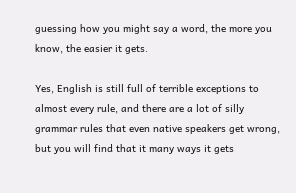guessing how you might say a word, the more you know, the easier it gets.

Yes, English is still full of terrible exceptions to almost every rule, and there are a lot of silly grammar rules that even native speakers get wrong, but you will find that it many ways it gets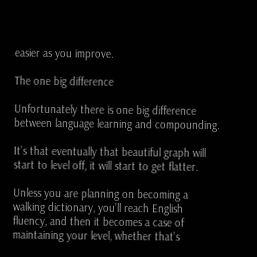easier as you improve.

The one big difference

Unfortunately there is one big difference between language learning and compounding.

It’s that eventually that beautiful graph will start to level off, it will start to get flatter.

Unless you are planning on becoming a walking dictionary, you’ll reach English fluency, and then it becomes a case of maintaining your level, whether that’s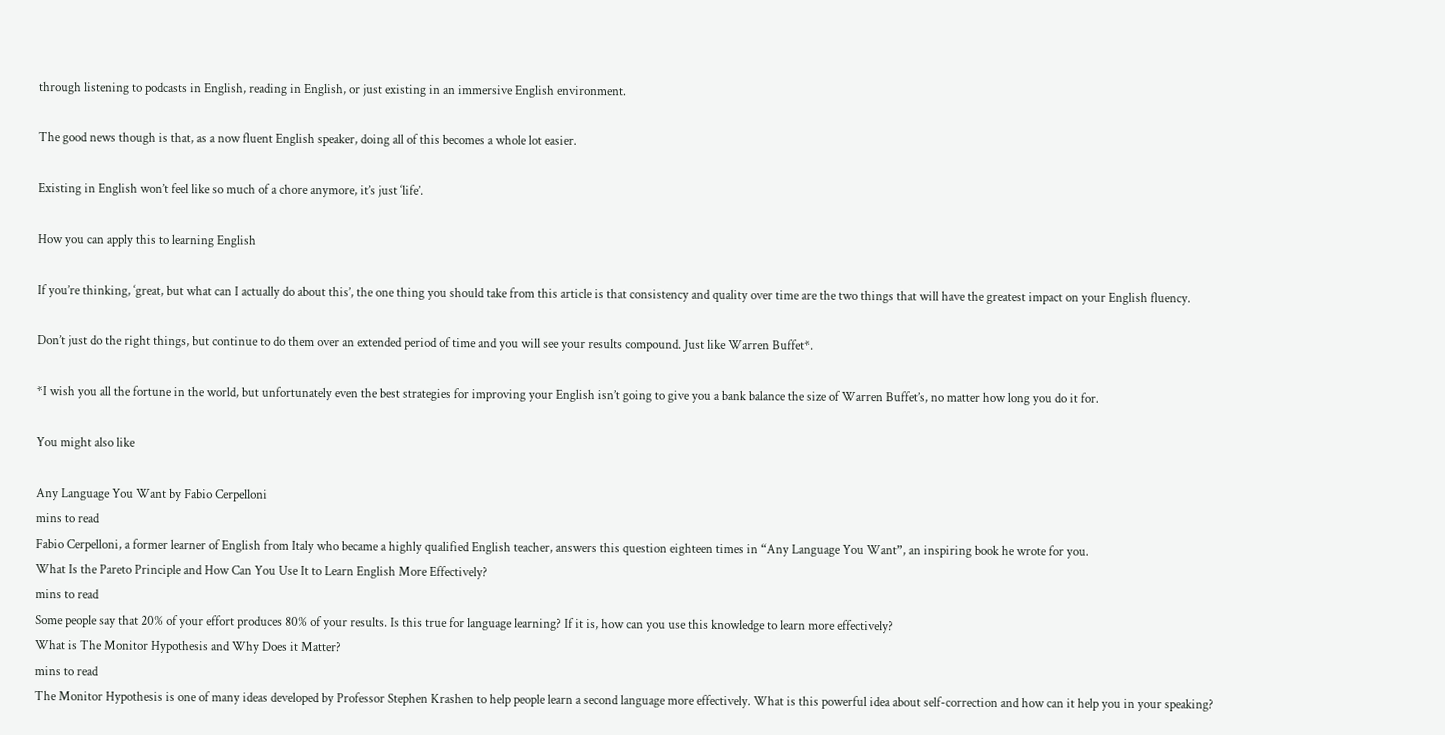through listening to podcasts in English, reading in English, or just existing in an immersive English environment.

The good news though is that, as a now fluent English speaker, doing all of this becomes a whole lot easier.

Existing in English won’t feel like so much of a chore anymore, it’s just ‘life’.

How you can apply this to learning English

If you’re thinking, ‘great, but what can I actually do about this’, the one thing you should take from this article is that consistency and quality over time are the two things that will have the greatest impact on your English fluency.

Don’t just do the right things, but continue to do them over an extended period of time and you will see your results compound. Just like Warren Buffet*.

*I wish you all the fortune in the world, but unfortunately even the best strategies for improving your English isn’t going to give you a bank balance the size of Warren Buffet’s, no matter how long you do it for.

You might also like

Any Language You Want by Fabio Cerpelloni
mins to read
Fabio Cerpelloni, a former learner of English from Italy who became a highly qualified English teacher, answers this question eighteen times in “Any Language You Want”, an inspiring book he wrote for you.
What Is the Pareto Principle and How Can You Use It to Learn English More Effectively?
mins to read
Some people say that 20% of your effort produces 80% of your results. Is this true for language learning? If it is, how can you use this knowledge to learn more effectively?
What is The Monitor Hypothesis and Why Does it Matter?
mins to read
The Monitor Hypothesis is one of many ideas developed by Professor Stephen Krashen to help people learn a second language more effectively. What is this powerful idea about self-correction and how can it help you in your speaking?